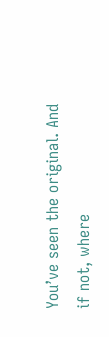You’ve seen the original. And if not, where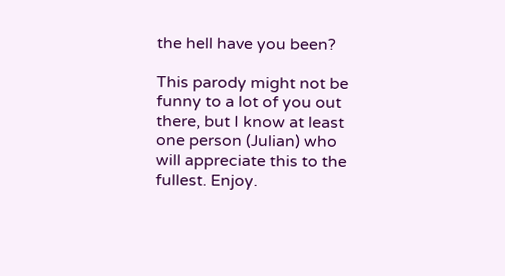the hell have you been?

This parody might not be funny to a lot of you out there, but I know at least one person (Julian) who will appreciate this to the fullest. Enjoy.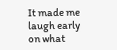It made me laugh early on what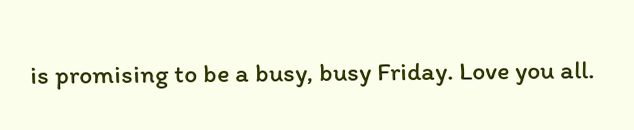is promising to be a busy, busy Friday. Love you all.